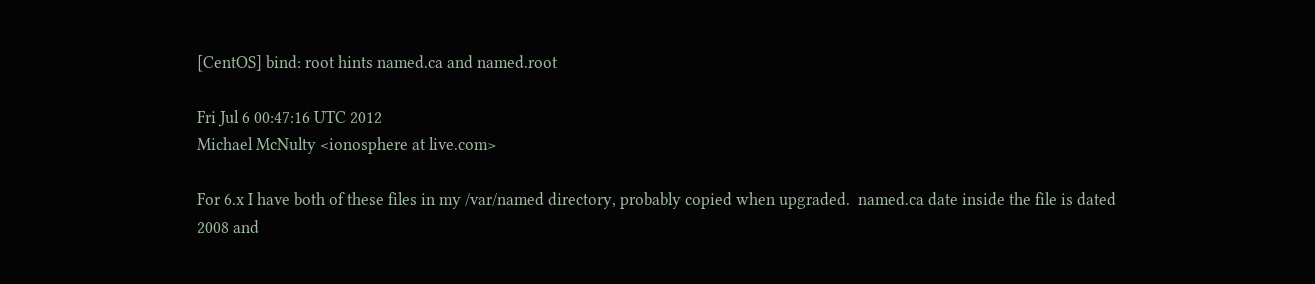[CentOS] bind: root hints named.ca and named.root

Fri Jul 6 00:47:16 UTC 2012
Michael McNulty <ionosphere at live.com>

For 6.x I have both of these files in my /var/named directory, probably copied when upgraded.  named.ca date inside the file is dated 2008 and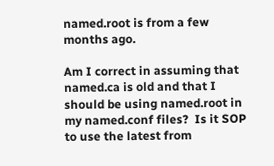named.root is from a few months ago.

Am I correct in assuming that named.ca is old and that I should be using named.root in my named.conf files?  Is it SOP to use the latest from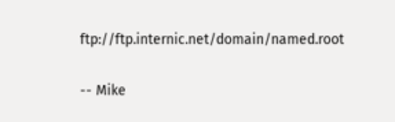ftp://ftp.internic.net/domain/named.root


-- Mike